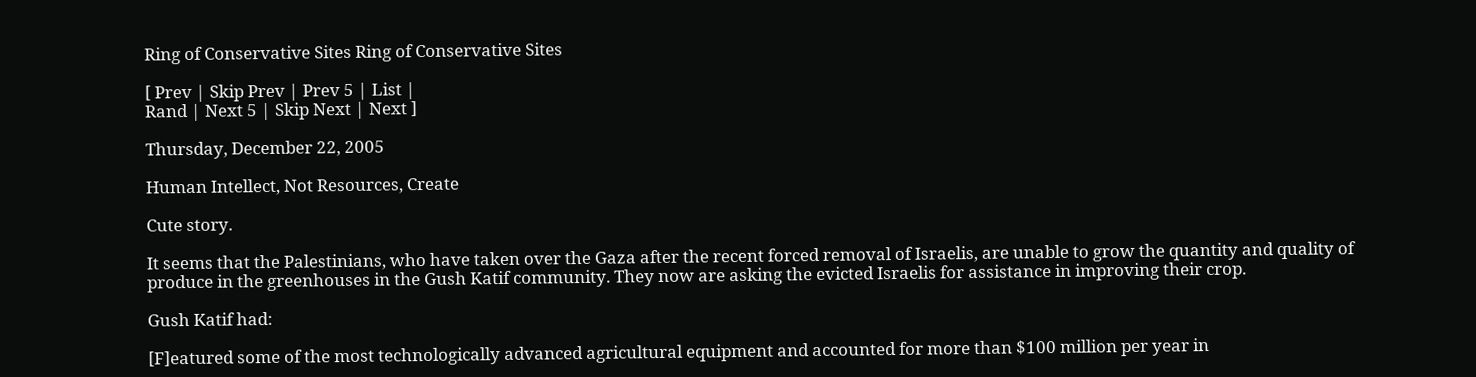Ring of Conservative Sites Ring of Conservative Sites

[ Prev | Skip Prev | Prev 5 | List |
Rand | Next 5 | Skip Next | Next ]

Thursday, December 22, 2005

Human Intellect, Not Resources, Create

Cute story.

It seems that the Palestinians, who have taken over the Gaza after the recent forced removal of Israelis, are unable to grow the quantity and quality of produce in the greenhouses in the Gush Katif community. They now are asking the evicted Israelis for assistance in improving their crop.

Gush Katif had:

[F]eatured some of the most technologically advanced agricultural equipment and accounted for more than $100 million per year in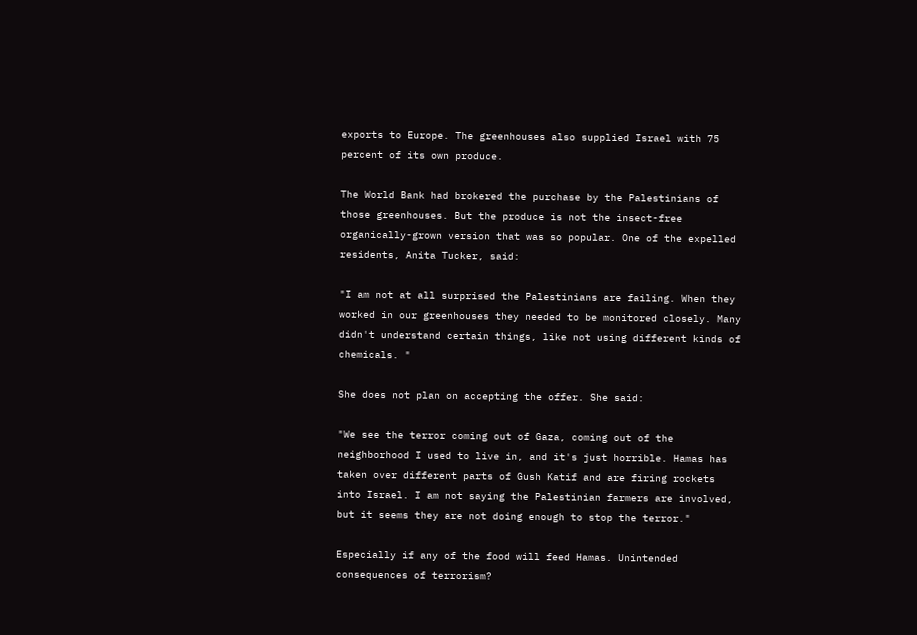exports to Europe. The greenhouses also supplied Israel with 75 percent of its own produce.

The World Bank had brokered the purchase by the Palestinians of those greenhouses. But the produce is not the insect-free organically-grown version that was so popular. One of the expelled residents, Anita Tucker, said:

"I am not at all surprised the Palestinians are failing. When they worked in our greenhouses they needed to be monitored closely. Many didn't understand certain things, like not using different kinds of chemicals. "

She does not plan on accepting the offer. She said:

"We see the terror coming out of Gaza, coming out of the neighborhood I used to live in, and it's just horrible. Hamas has taken over different parts of Gush Katif and are firing rockets into Israel. I am not saying the Palestinian farmers are involved, but it seems they are not doing enough to stop the terror."

Especially if any of the food will feed Hamas. Unintended consequences of terrorism?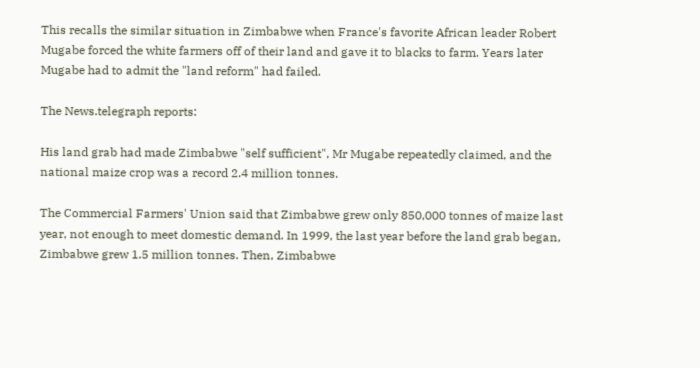This recalls the similar situation in Zimbabwe when France's favorite African leader Robert Mugabe forced the white farmers off of their land and gave it to blacks to farm. Years later Mugabe had to admit the "land reform" had failed.

The News.telegraph reports:

His land grab had made Zimbabwe "self sufficient", Mr Mugabe repeatedly claimed, and the national maize crop was a record 2.4 million tonnes.

The Commercial Farmers' Union said that Zimbabwe grew only 850,000 tonnes of maize last year, not enough to meet domestic demand. In 1999, the last year before the land grab began, Zimbabwe grew 1.5 million tonnes. Then, Zimbabwe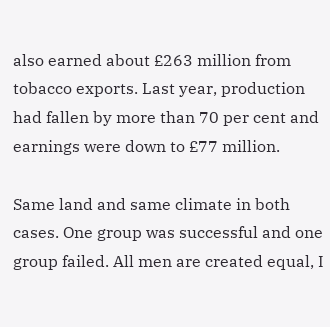also earned about £263 million from tobacco exports. Last year, production had fallen by more than 70 per cent and earnings were down to £77 million.

Same land and same climate in both cases. One group was successful and one group failed. All men are created equal, I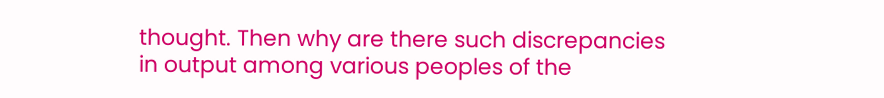thought. Then why are there such discrepancies in output among various peoples of the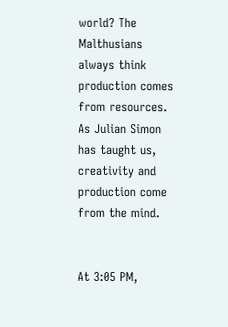world? The Malthusians always think production comes from resources. As Julian Simon has taught us, creativity and production come from the mind.


At 3:05 PM,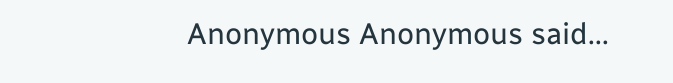Anonymous Anonymous said...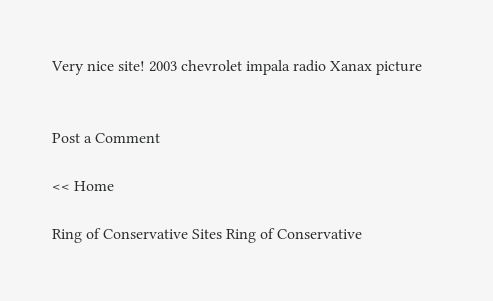Very nice site! 2003 chevrolet impala radio Xanax picture


Post a Comment

<< Home

Ring of Conservative Sites Ring of Conservative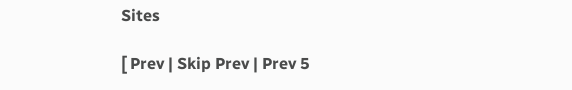Sites

[ Prev | Skip Prev | Prev 5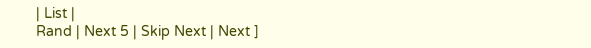| List |
Rand | Next 5 | Skip Next | Next ]